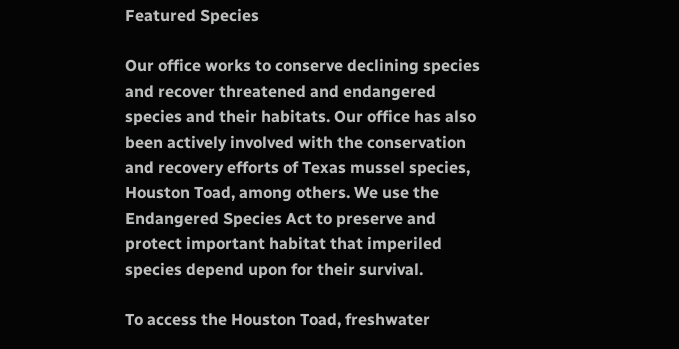Featured Species

Our office works to conserve declining species and recover threatened and endangered species and their habitats. Our office has also been actively involved with the conservation and recovery efforts of Texas mussel species, Houston Toad, among others. We use the Endangered Species Act to preserve and protect important habitat that imperiled species depend upon for their survival.

To access the Houston Toad, freshwater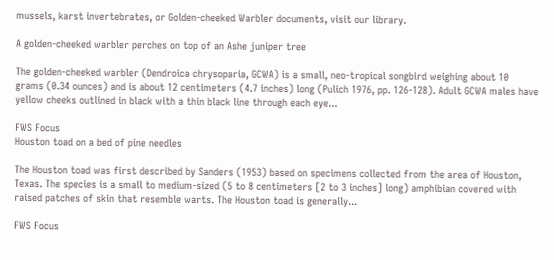mussels, karst invertebrates, or Golden-cheeked Warbler documents, visit our library.

A golden-cheeked warbler perches on top of an Ashe juniper tree

The golden-cheeked warbler (Dendroica chrysoparia, GCWA) is a small, neo-tropical songbird weighing about 10 grams (0.34 ounces) and is about 12 centimeters (4.7 inches) long (Pulich 1976, pp. 126-128). Adult GCWA males have yellow cheeks outlined in black with a thin black line through each eye...

FWS Focus
Houston toad on a bed of pine needles

The Houston toad was first described by Sanders (1953) based on specimens collected from the area of Houston, Texas. The species is a small to medium-sized (5 to 8 centimeters [2 to 3 inches] long) amphibian covered with raised patches of skin that resemble warts. The Houston toad is generally...

FWS Focus